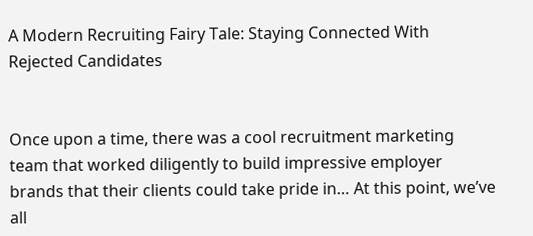A Modern Recruiting Fairy Tale: Staying Connected With Rejected Candidates


Once upon a time, there was a cool recruitment marketing team that worked diligently to build impressive employer brands that their clients could take pride in… At this point, we’ve all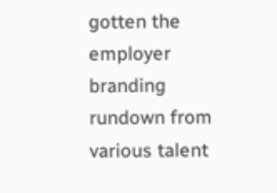gotten the employer branding rundown from various talent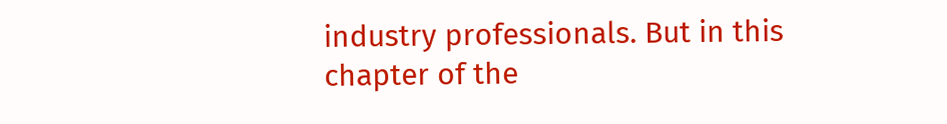industry professionals. But in this chapter of the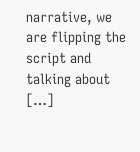narrative, we are flipping the script and talking about […]